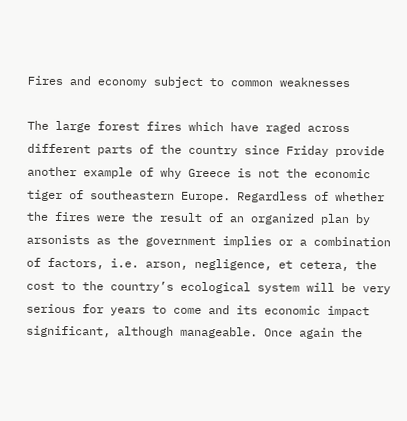Fires and economy subject to common weaknesses

The large forest fires which have raged across different parts of the country since Friday provide another example of why Greece is not the economic tiger of southeastern Europe. Regardless of whether the fires were the result of an organized plan by arsonists as the government implies or a combination of factors, i.e. arson, negligence, et cetera, the cost to the country’s ecological system will be very serious for years to come and its economic impact significant, although manageable. Once again the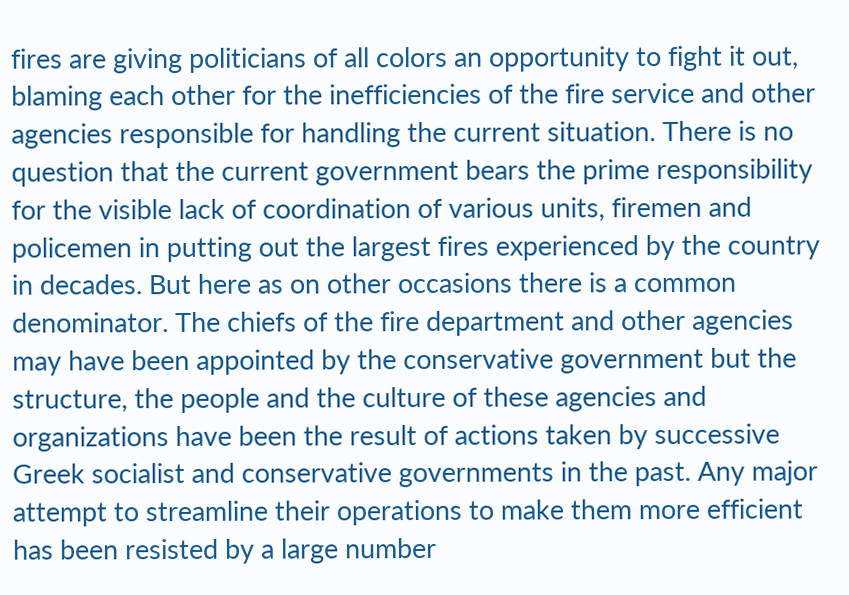fires are giving politicians of all colors an opportunity to fight it out, blaming each other for the inefficiencies of the fire service and other agencies responsible for handling the current situation. There is no question that the current government bears the prime responsibility for the visible lack of coordination of various units, firemen and policemen in putting out the largest fires experienced by the country in decades. But here as on other occasions there is a common denominator. The chiefs of the fire department and other agencies may have been appointed by the conservative government but the structure, the people and the culture of these agencies and organizations have been the result of actions taken by successive Greek socialist and conservative governments in the past. Any major attempt to streamline their operations to make them more efficient has been resisted by a large number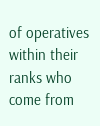of operatives within their ranks who come from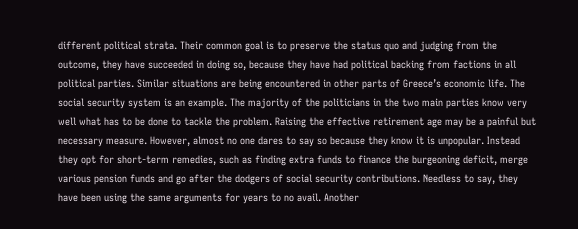different political strata. Their common goal is to preserve the status quo and judging from the outcome, they have succeeded in doing so, because they have had political backing from factions in all political parties. Similar situations are being encountered in other parts of Greece’s economic life. The social security system is an example. The majority of the politicians in the two main parties know very well what has to be done to tackle the problem. Raising the effective retirement age may be a painful but necessary measure. However, almost no one dares to say so because they know it is unpopular. Instead they opt for short-term remedies, such as finding extra funds to finance the burgeoning deficit, merge various pension funds and go after the dodgers of social security contributions. Needless to say, they have been using the same arguments for years to no avail. Another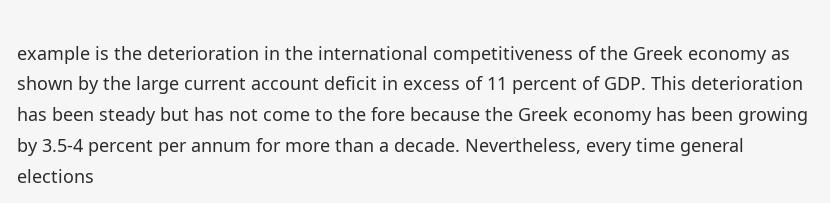example is the deterioration in the international competitiveness of the Greek economy as shown by the large current account deficit in excess of 11 percent of GDP. This deterioration has been steady but has not come to the fore because the Greek economy has been growing by 3.5-4 percent per annum for more than a decade. Nevertheless, every time general elections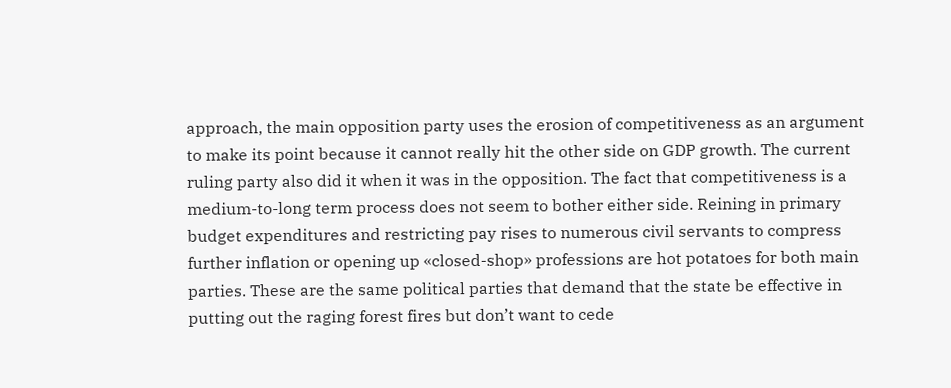approach, the main opposition party uses the erosion of competitiveness as an argument to make its point because it cannot really hit the other side on GDP growth. The current ruling party also did it when it was in the opposition. The fact that competitiveness is a medium-to-long term process does not seem to bother either side. Reining in primary budget expenditures and restricting pay rises to numerous civil servants to compress further inflation or opening up «closed-shop» professions are hot potatoes for both main parties. These are the same political parties that demand that the state be effective in putting out the raging forest fires but don’t want to cede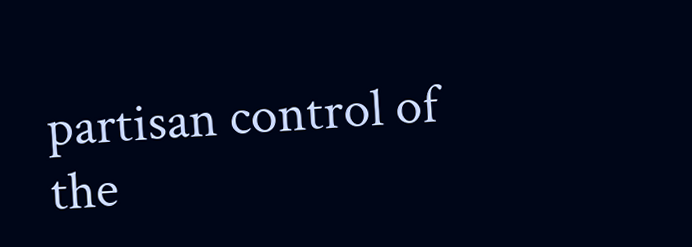partisan control of the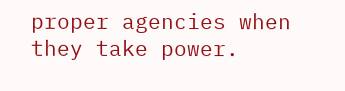proper agencies when they take power.